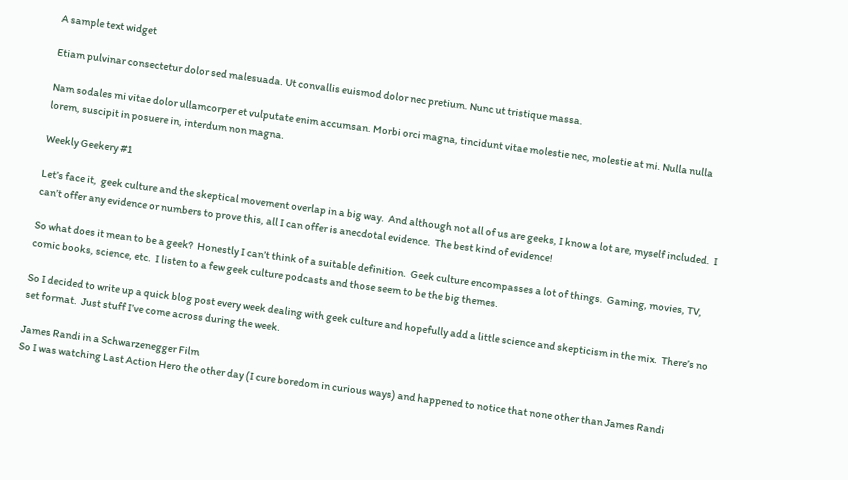A sample text widget

Etiam pulvinar consectetur dolor sed malesuada. Ut convallis euismod dolor nec pretium. Nunc ut tristique massa.

Nam sodales mi vitae dolor ullamcorper et vulputate enim accumsan. Morbi orci magna, tincidunt vitae molestie nec, molestie at mi. Nulla nulla lorem, suscipit in posuere in, interdum non magna.

Weekly Geekery #1

Let’s face it,  geek culture and the skeptical movement overlap in a big way.  And although not all of us are geeks, I know a lot are, myself included.  I can’t offer any evidence or numbers to prove this, all I can offer is anecdotal evidence.  The best kind of evidence!

So what does it mean to be a geek?  Honestly I can’t think of a suitable definition.  Geek culture encompasses a lot of things.  Gaming, movies, TV, comic books, science, etc.  I listen to a few geek culture podcasts and those seem to be the big themes.

So I decided to write up a quick blog post every week dealing with geek culture and hopefully add a little science and skepticism in the mix.  There’s no set format.  Just stuff I’ve come across during the week.

James Randi in a Schwarzenegger Film
So I was watching Last Action Hero the other day (I cure boredom in curious ways) and happened to notice that none other than James Randi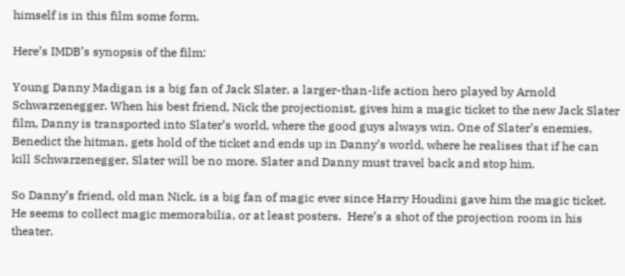himself is in this film some form.

Here’s IMDB’s synopsis of the film:

Young Danny Madigan is a big fan of Jack Slater, a larger-than-life action hero played by Arnold Schwarzenegger. When his best friend, Nick the projectionist, gives him a magic ticket to the new Jack Slater film, Danny is transported into Slater’s world, where the good guys always win. One of Slater’s enemies, Benedict the hitman, gets hold of the ticket and ends up in Danny’s world, where he realises that if he can kill Schwarzenegger, Slater will be no more. Slater and Danny must travel back and stop him.

So Danny’s friend, old man Nick, is a big fan of magic ever since Harry Houdini gave him the magic ticket.  He seems to collect magic memorabilia, or at least posters.  Here’s a shot of the projection room in his theater.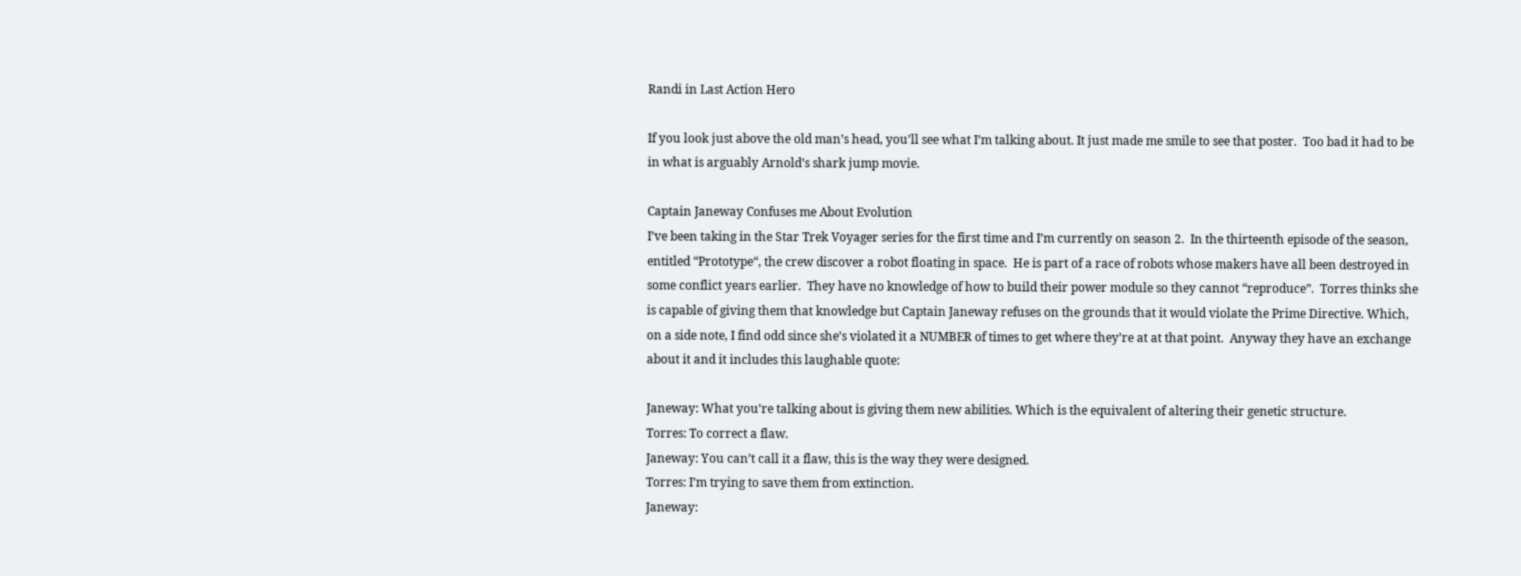Randi in Last Action Hero

If you look just above the old man’s head, you’ll see what I’m talking about. It just made me smile to see that poster.  Too bad it had to be in what is arguably Arnold’s shark jump movie.

Captain Janeway Confuses me About Evolution
I’ve been taking in the Star Trek Voyager series for the first time and I’m currently on season 2.  In the thirteenth episode of the season, entitled “Prototype“, the crew discover a robot floating in space.  He is part of a race of robots whose makers have all been destroyed in some conflict years earlier.  They have no knowledge of how to build their power module so they cannot “reproduce”.  Torres thinks she is capable of giving them that knowledge but Captain Janeway refuses on the grounds that it would violate the Prime Directive. Which, on a side note, I find odd since she’s violated it a NUMBER of times to get where they’re at at that point.  Anyway they have an exchange about it and it includes this laughable quote:

Janeway: What you’re talking about is giving them new abilities. Which is the equivalent of altering their genetic structure.
Torres: To correct a flaw.
Janeway: You can’t call it a flaw, this is the way they were designed.
Torres: I’m trying to save them from extinction.
Janeway: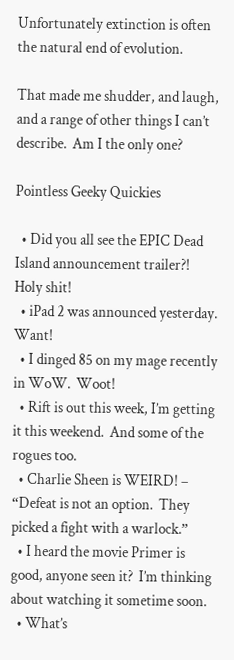Unfortunately extinction is often the natural end of evolution.

That made me shudder, and laugh, and a range of other things I can’t describe.  Am I the only one?

Pointless Geeky Quickies

  • Did you all see the EPIC Dead Island announcement trailer?!  Holy shit!
  • iPad 2 was announced yesterday.  Want!
  • I dinged 85 on my mage recently in WoW.  Woot!
  • Rift is out this week, I’m getting it this weekend.  And some of the rogues too.
  • Charlie Sheen is WEIRD! – “Defeat is not an option.  They picked a fight with a warlock.”
  • I heard the movie Primer is good, anyone seen it?  I’m thinking about watching it sometime soon.
  • What’s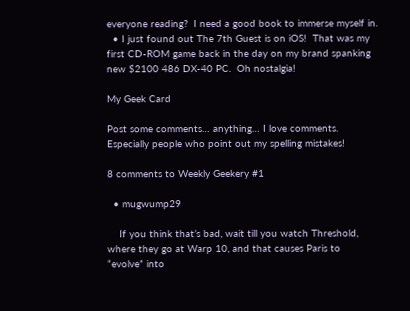everyone reading?  I need a good book to immerse myself in.
  • I just found out The 7th Guest is on iOS!  That was my first CD-ROM game back in the day on my brand spanking new $2100 486 DX-40 PC.  Oh nostalgia!

My Geek Card

Post some comments… anything… I love comments.  Especially people who point out my spelling mistakes!

8 comments to Weekly Geekery #1

  • mugwump29

    If you think that’s bad, wait till you watch Threshold, where they go at Warp 10, and that causes Paris to “evolve” into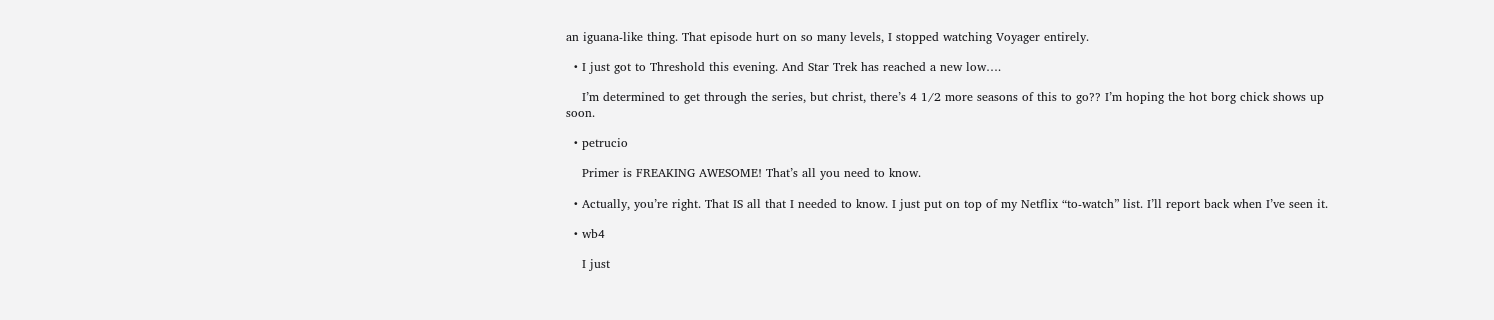an iguana-like thing. That episode hurt on so many levels, I stopped watching Voyager entirely.

  • I just got to Threshold this evening. And Star Trek has reached a new low….

    I’m determined to get through the series, but christ, there’s 4 1/2 more seasons of this to go?? I’m hoping the hot borg chick shows up soon.

  • petrucio

    Primer is FREAKING AWESOME! That’s all you need to know.

  • Actually, you’re right. That IS all that I needed to know. I just put on top of my Netflix “to-watch” list. I’ll report back when I’ve seen it.

  • wb4

    I just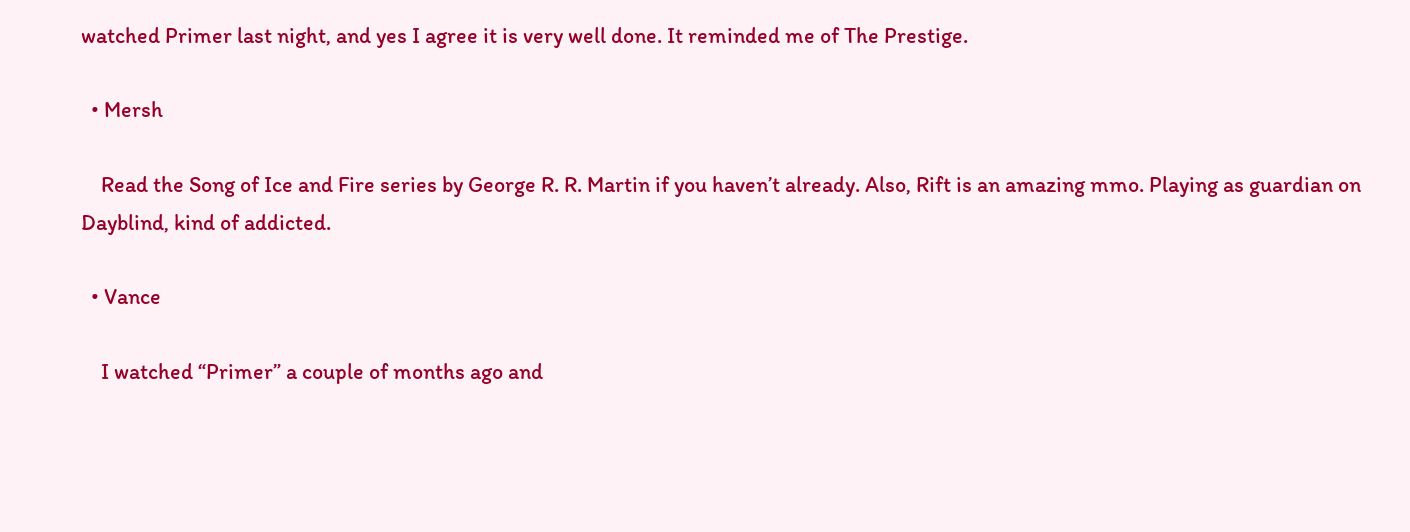watched Primer last night, and yes I agree it is very well done. It reminded me of The Prestige.

  • Mersh

    Read the Song of Ice and Fire series by George R. R. Martin if you haven’t already. Also, Rift is an amazing mmo. Playing as guardian on Dayblind, kind of addicted.

  • Vance

    I watched “Primer” a couple of months ago and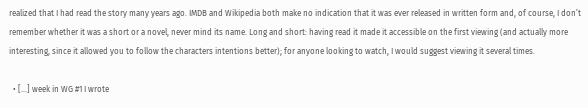realized that I had read the story many years ago. IMDB and Wikipedia both make no indication that it was ever released in written form and, of course, I don’t remember whether it was a short or a novel, never mind its name. Long and short: having read it made it accessible on the first viewing (and actually more interesting, since it allowed you to follow the characters intentions better); for anyone looking to watch, I would suggest viewing it several times.

  • […] week in WG #1 I wrote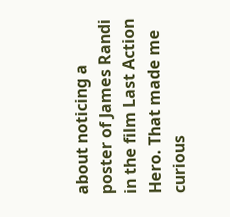about noticing a poster of James Randi in the film Last Action Hero. That made me curious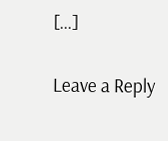[…]

Leave a Reply